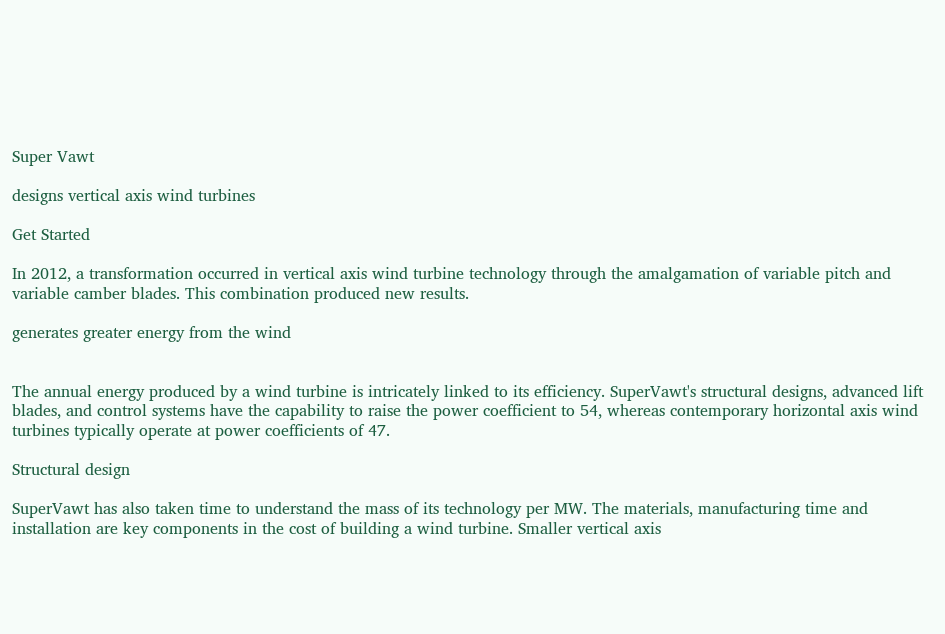Super Vawt

designs vertical axis wind turbines

Get Started

In 2012, a transformation occurred in vertical axis wind turbine technology through the amalgamation of variable pitch and variable camber blades. This combination produced new results.

generates greater energy from the wind


The annual energy produced by a wind turbine is intricately linked to its efficiency. SuperVawt's structural designs, advanced lift blades, and control systems have the capability to raise the power coefficient to 54, whereas contemporary horizontal axis wind turbines typically operate at power coefficients of 47.

Structural design

SuperVawt has also taken time to understand the mass of its technology per MW. The materials, manufacturing time and installation are key components in the cost of building a wind turbine. Smaller vertical axis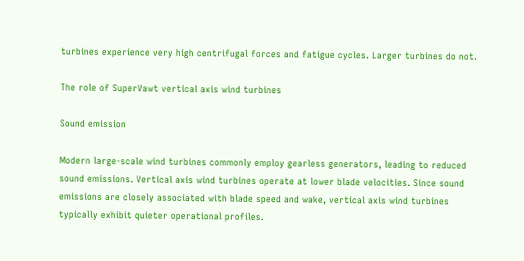turbines experience very high centrifugal forces and fatigue cycles. Larger turbines do not.

The role of SuperVawt vertical axis wind turbines

Sound emission

Modern large-scale wind turbines commonly employ gearless generators, leading to reduced sound emissions. Vertical axis wind turbines operate at lower blade velocities. Since sound emissions are closely associated with blade speed and wake, vertical axis wind turbines typically exhibit quieter operational profiles.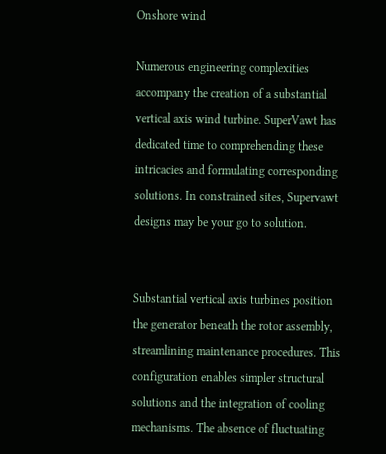Onshore wind

Numerous engineering complexities accompany the creation of a substantial vertical axis wind turbine. SuperVawt has dedicated time to comprehending these intricacies and formulating corresponding solutions. In constrained sites, Supervawt designs may be your go to solution.


Substantial vertical axis turbines position the generator beneath the rotor assembly, streamlining maintenance procedures. This configuration enables simpler structural solutions and the integration of cooling mechanisms. The absence of fluctuating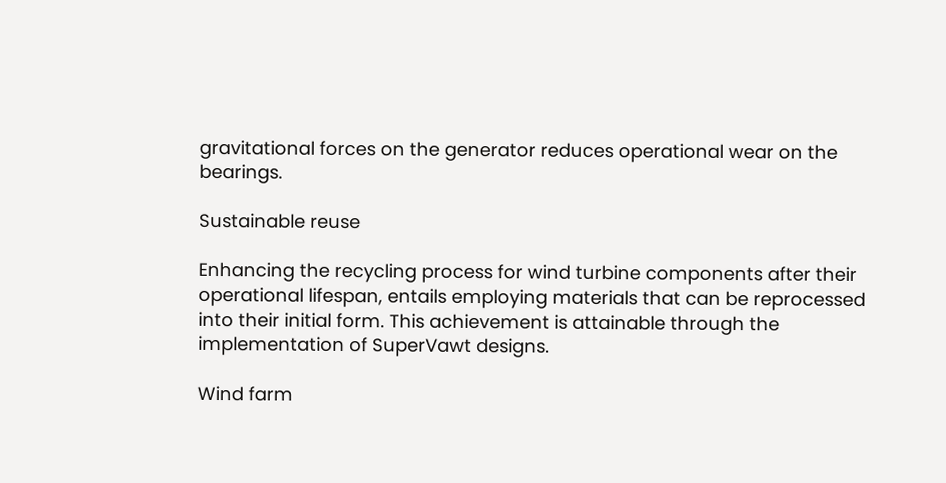gravitational forces on the generator reduces operational wear on the bearings.

Sustainable reuse

Enhancing the recycling process for wind turbine components after their operational lifespan, entails employing materials that can be reprocessed into their initial form. This achievement is attainable through the implementation of SuperVawt designs.

Wind farm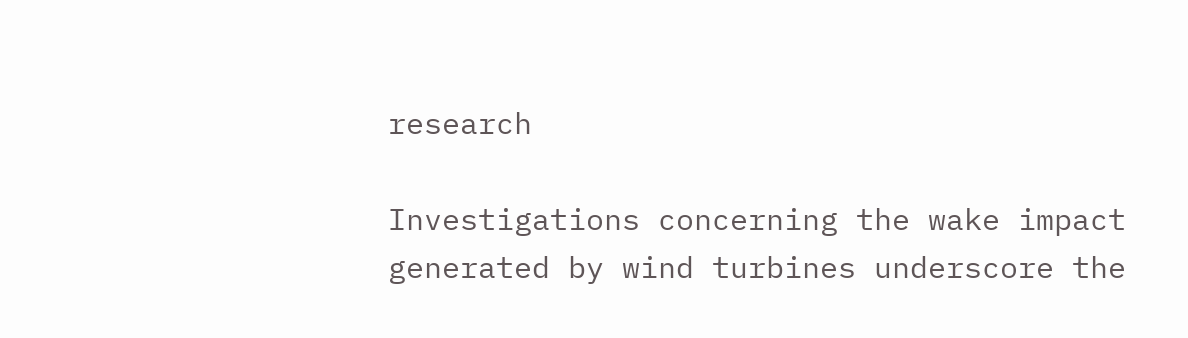research

Investigations concerning the wake impact generated by wind turbines underscore the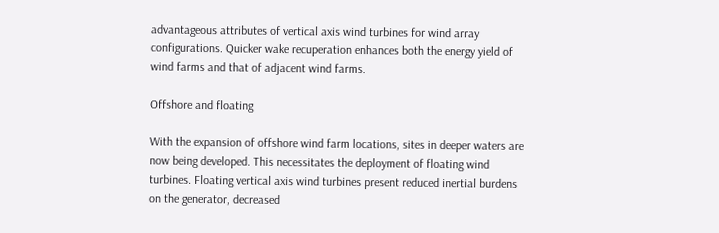advantageous attributes of vertical axis wind turbines for wind array configurations. Quicker wake recuperation enhances both the energy yield of wind farms and that of adjacent wind farms.

Offshore and floating

With the expansion of offshore wind farm locations, sites in deeper waters are now being developed. This necessitates the deployment of floating wind turbines. Floating vertical axis wind turbines present reduced inertial burdens on the generator, decreased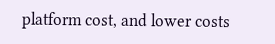platform cost, and lower costs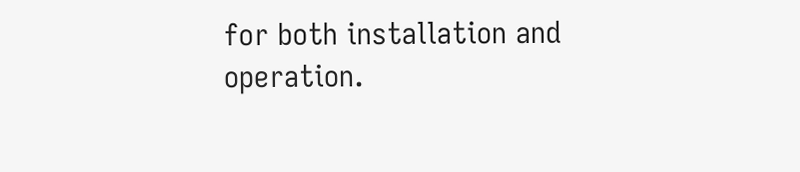for both installation and operation.